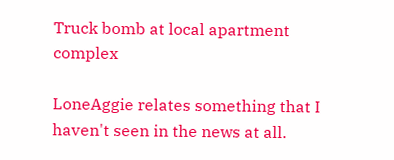Truck bomb at local apartment complex

LoneAggie relates something that I haven't seen in the news at all.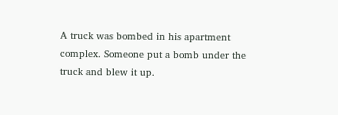A truck was bombed in his apartment complex. Someone put a bomb under the truck and blew it up.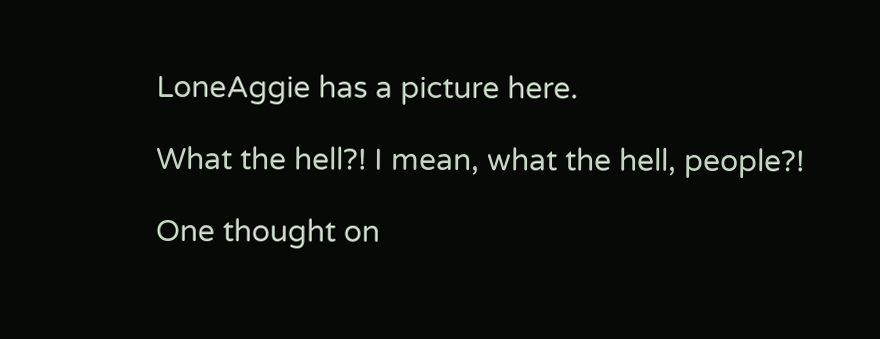LoneAggie has a picture here.

What the hell?! I mean, what the hell, people?!

One thought on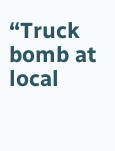“Truck bomb at local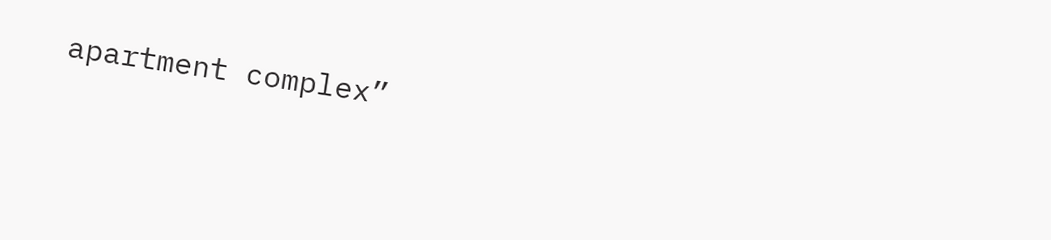apartment complex”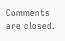Comments are closed.